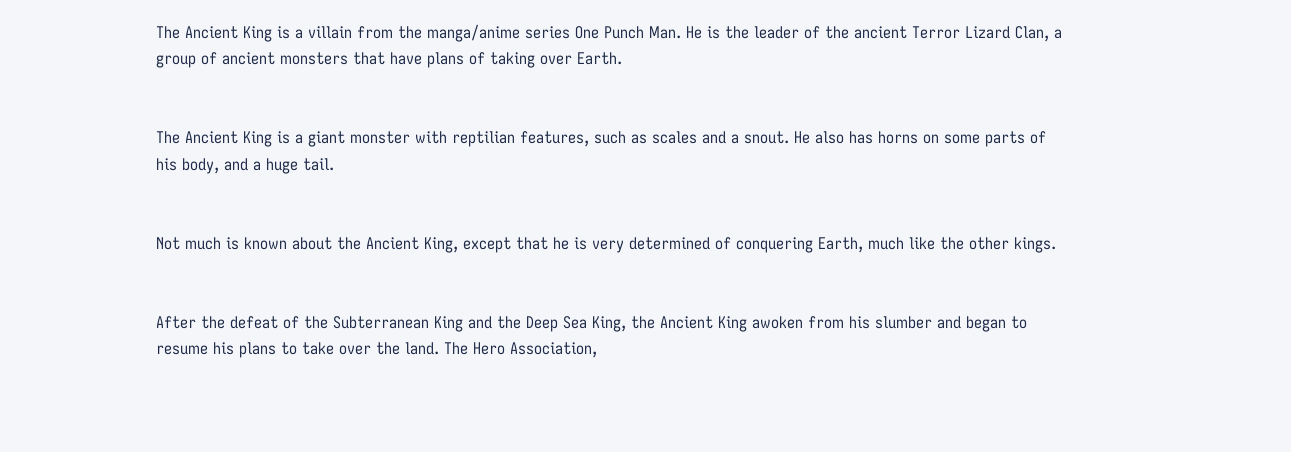The Ancient King is a villain from the manga/anime series One Punch Man. He is the leader of the ancient Terror Lizard Clan, a group of ancient monsters that have plans of taking over Earth.


The Ancient King is a giant monster with reptilian features, such as scales and a snout. He also has horns on some parts of his body, and a huge tail.


Not much is known about the Ancient King, except that he is very determined of conquering Earth, much like the other kings.


After the defeat of the Subterranean King and the Deep Sea King, the Ancient King awoken from his slumber and began to resume his plans to take over the land. The Hero Association,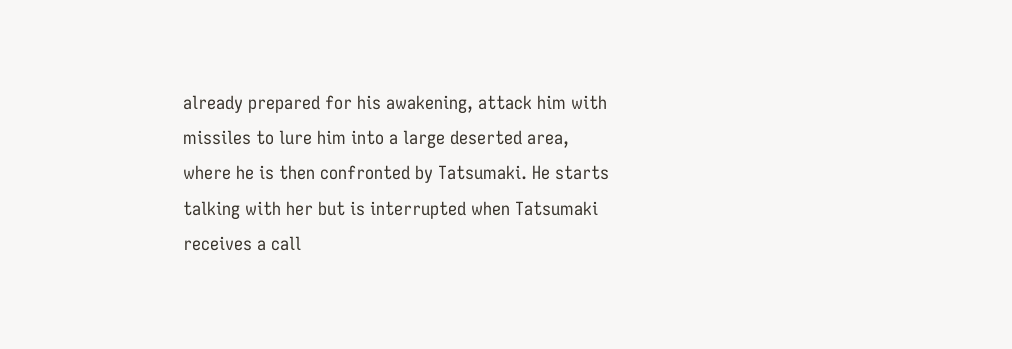already prepared for his awakening, attack him with missiles to lure him into a large deserted area, where he is then confronted by Tatsumaki. He starts talking with her but is interrupted when Tatsumaki receives a call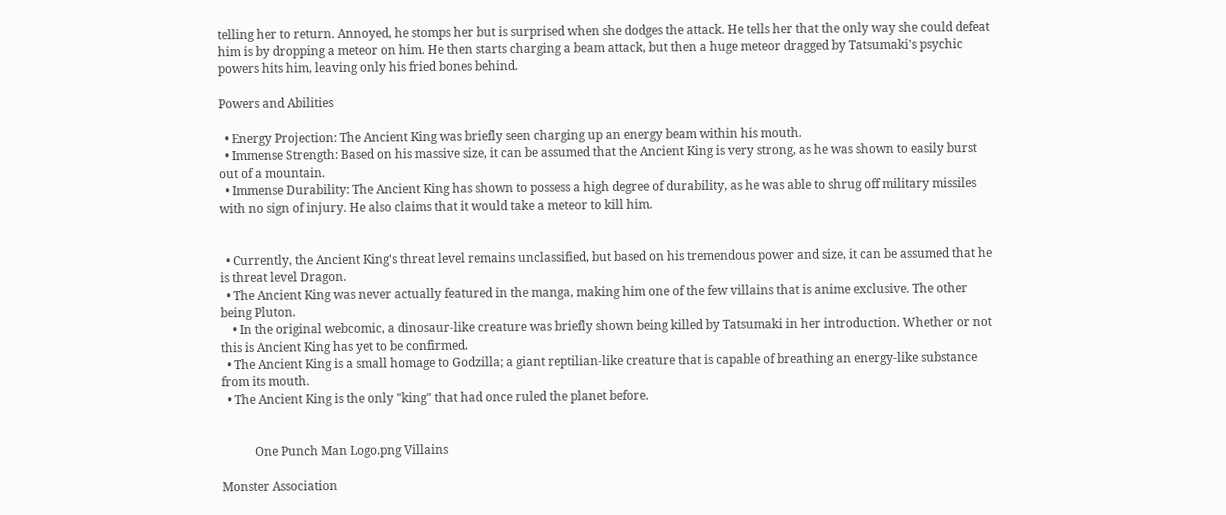telling her to return. Annoyed, he stomps her but is surprised when she dodges the attack. He tells her that the only way she could defeat him is by dropping a meteor on him. He then starts charging a beam attack, but then a huge meteor dragged by Tatsumaki's psychic powers hits him, leaving only his fried bones behind.

Powers and Abilities

  • Energy Projection: The Ancient King was briefly seen charging up an energy beam within his mouth.
  • Immense Strength: Based on his massive size, it can be assumed that the Ancient King is very strong, as he was shown to easily burst out of a mountain.
  • Immense Durability: The Ancient King has shown to possess a high degree of durability, as he was able to shrug off military missiles with no sign of injury. He also claims that it would take a meteor to kill him.


  • Currently, the Ancient King's threat level remains unclassified, but based on his tremendous power and size, it can be assumed that he is threat level Dragon.
  • The Ancient King was never actually featured in the manga, making him one of the few villains that is anime exclusive. The other being Pluton.
    • In the original webcomic, a dinosaur-like creature was briefly shown being killed by Tatsumaki in her introduction. Whether or not this is Ancient King has yet to be confirmed.
  • The Ancient King is a small homage to Godzilla; a giant reptilian-like creature that is capable of breathing an energy-like substance from its mouth.
  • The Ancient King is the only "king" that had once ruled the planet before.


           One Punch Man Logo.png Villains

Monster Association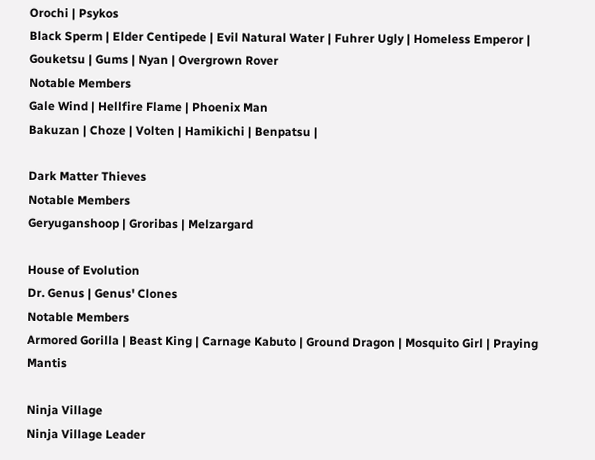Orochi | Psykos
Black Sperm | Elder Centipede | Evil Natural Water | Fuhrer Ugly | Homeless Emperor | Gouketsu | Gums | Nyan | Overgrown Rover
Notable Members
Gale Wind | Hellfire Flame | Phoenix Man
Bakuzan | Choze | Volten | Hamikichi | Benpatsu |

Dark Matter Thieves
Notable Members
Geryuganshoop | Groribas | Melzargard

House of Evolution
Dr. Genus | Genus' Clones
Notable Members
Armored Gorilla | Beast King | Carnage Kabuto | Ground Dragon | Mosquito Girl | Praying Mantis

Ninja Village
Ninja Village Leader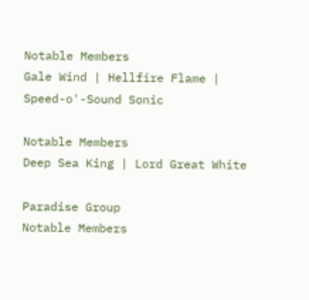Notable Members
Gale Wind | Hellfire Flame | Speed-o'-Sound Sonic

Notable Members
Deep Sea King | Lord Great White

Paradise Group
Notable Members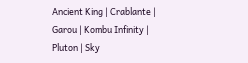Ancient King | Crablante | Garou | Kombu Infinity | Pluton | Sky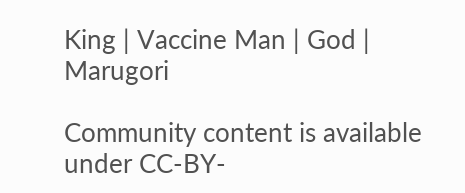King | Vaccine Man | God | Marugori

Community content is available under CC-BY-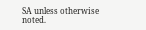SA unless otherwise noted.